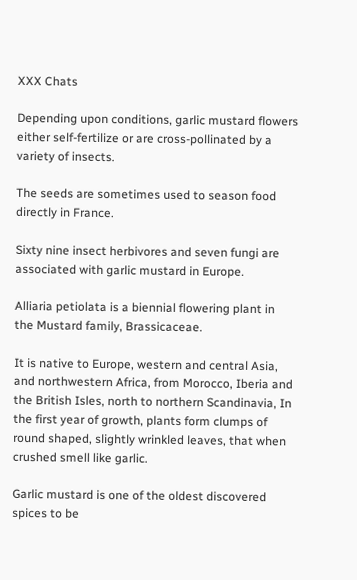XXX Chats

Depending upon conditions, garlic mustard flowers either self-fertilize or are cross-pollinated by a variety of insects.

The seeds are sometimes used to season food directly in France.

Sixty nine insect herbivores and seven fungi are associated with garlic mustard in Europe.

Alliaria petiolata is a biennial flowering plant in the Mustard family, Brassicaceae.

It is native to Europe, western and central Asia, and northwestern Africa, from Morocco, Iberia and the British Isles, north to northern Scandinavia, In the first year of growth, plants form clumps of round shaped, slightly wrinkled leaves, that when crushed smell like garlic.

Garlic mustard is one of the oldest discovered spices to be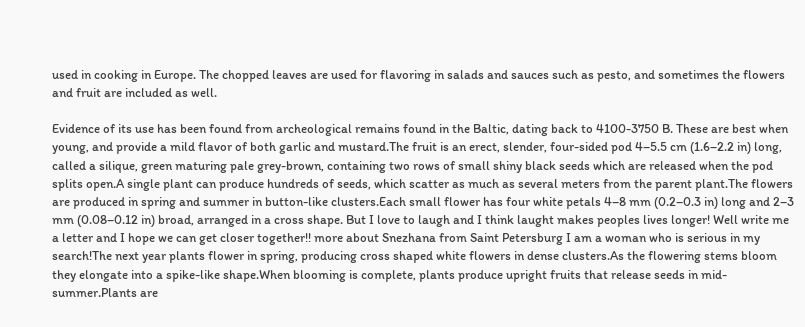used in cooking in Europe. The chopped leaves are used for flavoring in salads and sauces such as pesto, and sometimes the flowers and fruit are included as well.

Evidence of its use has been found from archeological remains found in the Baltic, dating back to 4100-3750 B. These are best when young, and provide a mild flavor of both garlic and mustard.The fruit is an erect, slender, four-sided pod 4–5.5 cm (1.6–2.2 in) long, called a silique, green maturing pale grey-brown, containing two rows of small shiny black seeds which are released when the pod splits open.A single plant can produce hundreds of seeds, which scatter as much as several meters from the parent plant.The flowers are produced in spring and summer in button-like clusters.Each small flower has four white petals 4–8 mm (0.2–0.3 in) long and 2–3 mm (0.08–0.12 in) broad, arranged in a cross shape. But I love to laugh and I think laught makes peoples lives longer! Well write me a letter and I hope we can get closer together!! more about Snezhana from Saint Petersburg I am a woman who is serious in my search!The next year plants flower in spring, producing cross shaped white flowers in dense clusters.As the flowering stems bloom they elongate into a spike-like shape.When blooming is complete, plants produce upright fruits that release seeds in mid-summer.Plants are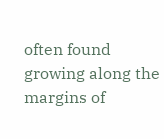often found growing along the margins of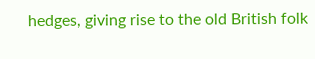hedges, giving rise to the old British folk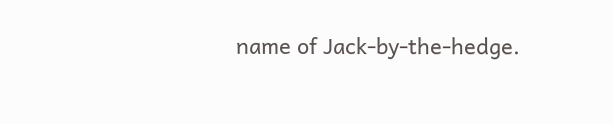name of Jack-by-the-hedge.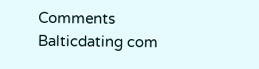Comments Balticdating com